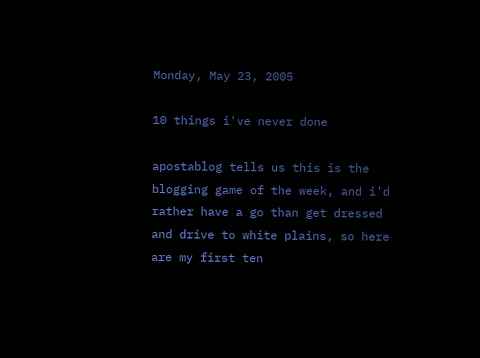Monday, May 23, 2005

10 things i've never done

apostablog tells us this is the blogging game of the week, and i'd rather have a go than get dressed and drive to white plains, so here are my first ten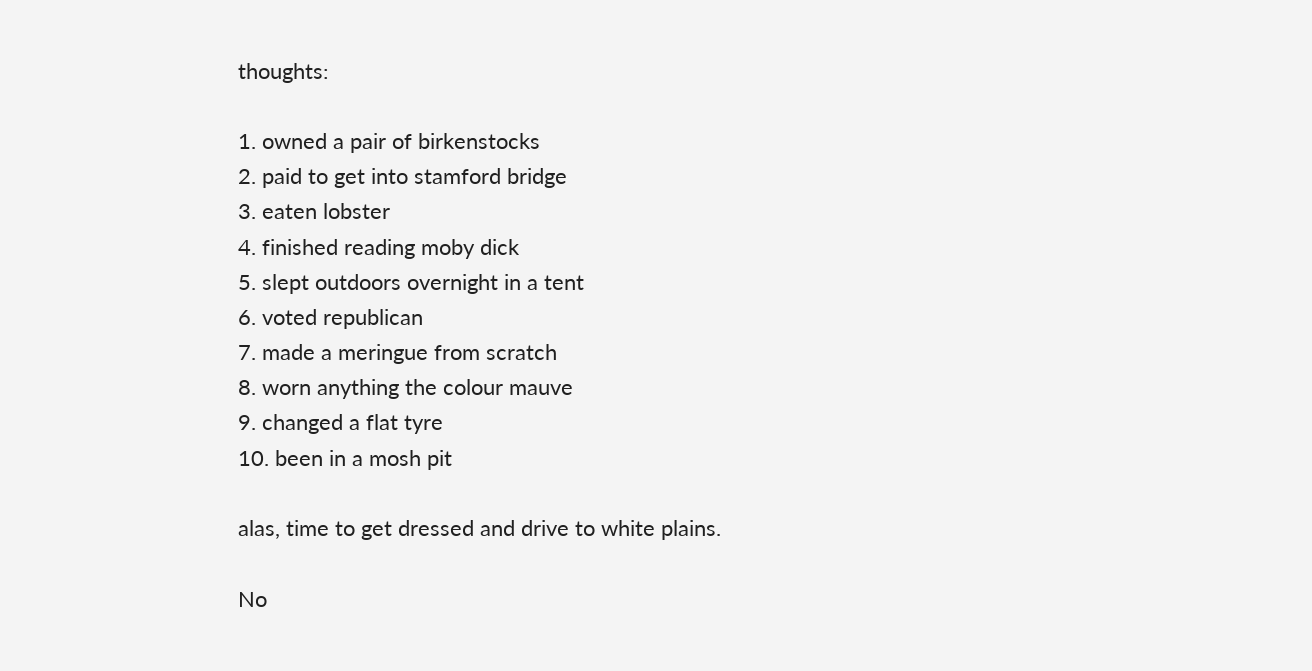thoughts:

1. owned a pair of birkenstocks
2. paid to get into stamford bridge
3. eaten lobster
4. finished reading moby dick
5. slept outdoors overnight in a tent
6. voted republican
7. made a meringue from scratch
8. worn anything the colour mauve
9. changed a flat tyre
10. been in a mosh pit

alas, time to get dressed and drive to white plains.

No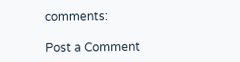comments:

Post a Comment